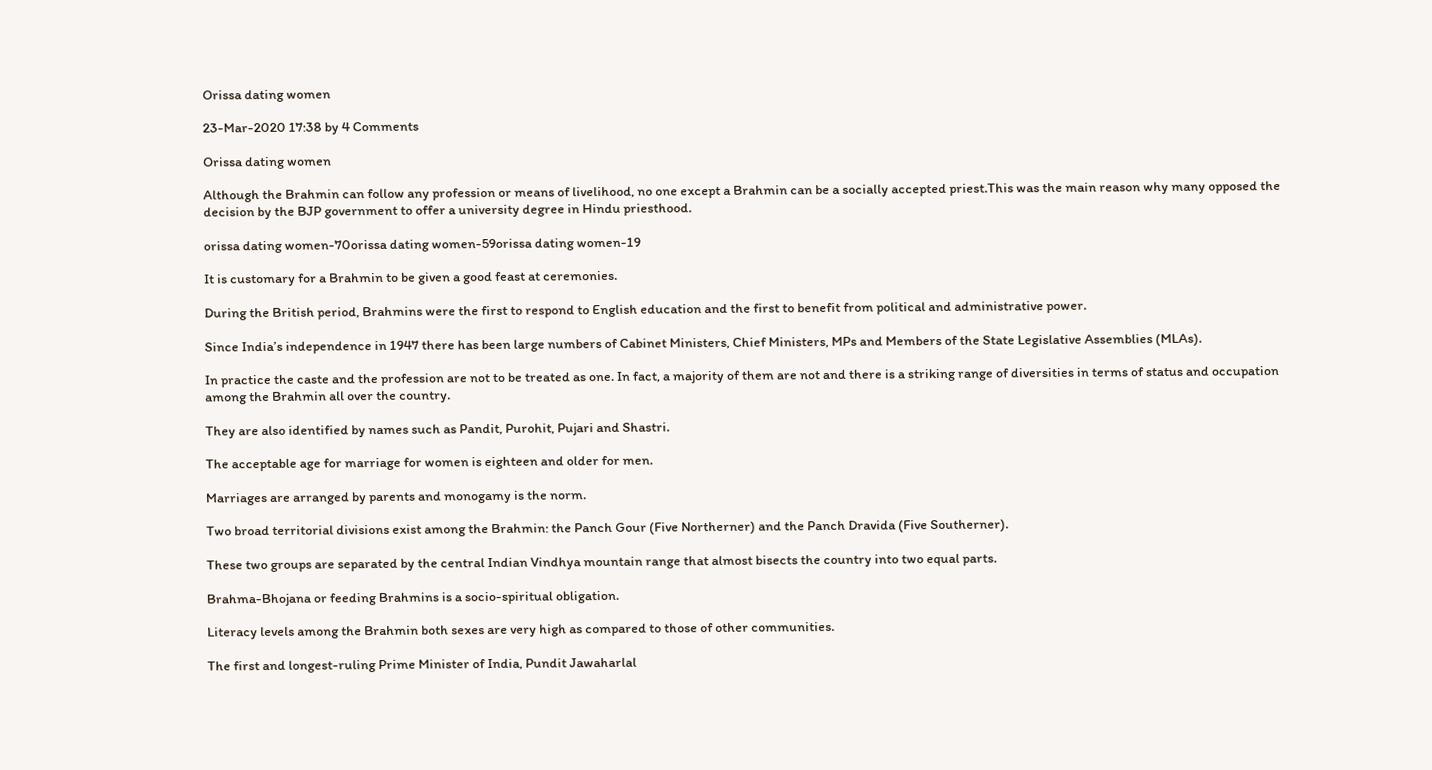Orissa dating women

23-Mar-2020 17:38 by 4 Comments

Orissa dating women

Although the Brahmin can follow any profession or means of livelihood, no one except a Brahmin can be a socially accepted priest.This was the main reason why many opposed the decision by the BJP government to offer a university degree in Hindu priesthood.

orissa dating women-70orissa dating women-59orissa dating women-19

It is customary for a Brahmin to be given a good feast at ceremonies.

During the British period, Brahmins were the first to respond to English education and the first to benefit from political and administrative power.

Since India’s independence in 1947 there has been large numbers of Cabinet Ministers, Chief Ministers, MPs and Members of the State Legislative Assemblies (MLAs).

In practice the caste and the profession are not to be treated as one. In fact, a majority of them are not and there is a striking range of diversities in terms of status and occupation among the Brahmin all over the country.

They are also identified by names such as Pandit, Purohit, Pujari and Shastri.

The acceptable age for marriage for women is eighteen and older for men.

Marriages are arranged by parents and monogamy is the norm.

Two broad territorial divisions exist among the Brahmin: the Panch Gour (Five Northerner) and the Panch Dravida (Five Southerner).

These two groups are separated by the central Indian Vindhya mountain range that almost bisects the country into two equal parts.

Brahma-Bhojana or feeding Brahmins is a socio-spiritual obligation.

Literacy levels among the Brahmin both sexes are very high as compared to those of other communities.

The first and longest-ruling Prime Minister of India, Pundit Jawaharlal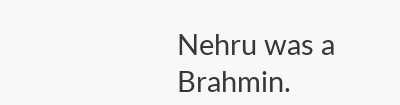Nehru was a Brahmin.